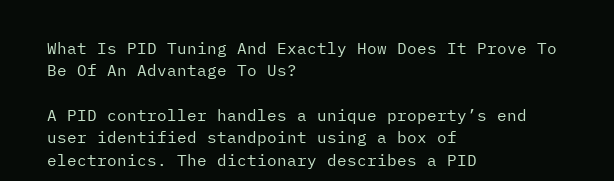What Is PID Tuning And Exactly How Does It Prove To Be Of An Advantage To Us?

A PID controller handles a unique property’s end user identified standpoint using a box of electronics. The dictionary describes a PID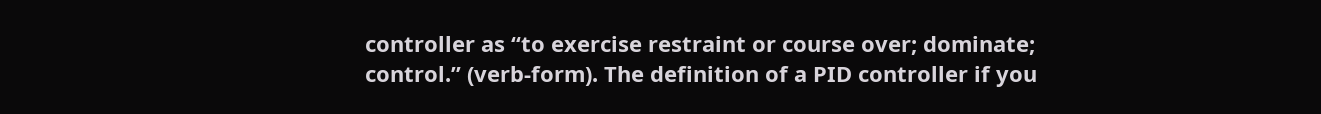controller as “to exercise restraint or course over; dominate; control.” (verb-form). The definition of a PID controller if you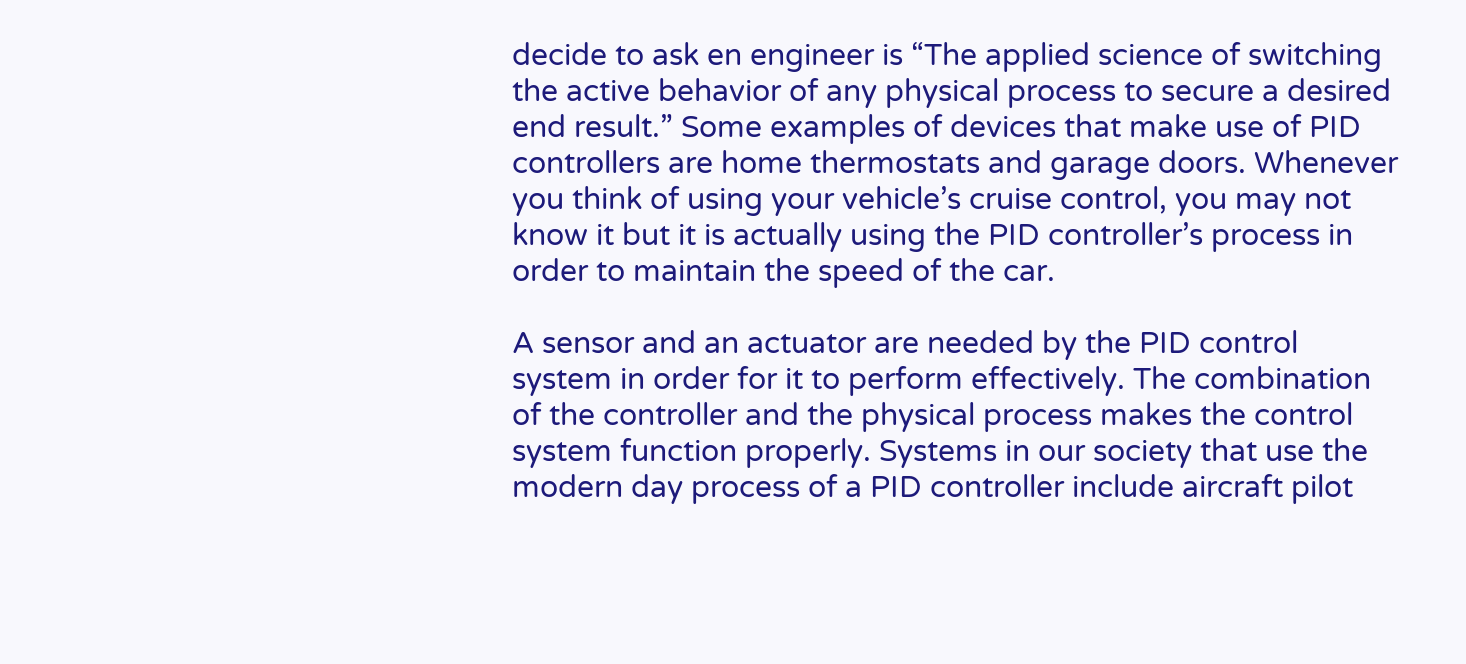decide to ask en engineer is “The applied science of switching the active behavior of any physical process to secure a desired end result.” Some examples of devices that make use of PID controllers are home thermostats and garage doors. Whenever you think of using your vehicle’s cruise control, you may not know it but it is actually using the PID controller’s process in order to maintain the speed of the car.

A sensor and an actuator are needed by the PID control system in order for it to perform effectively. The combination of the controller and the physical process makes the control system function properly. Systems in our society that use the modern day process of a PID controller include aircraft pilot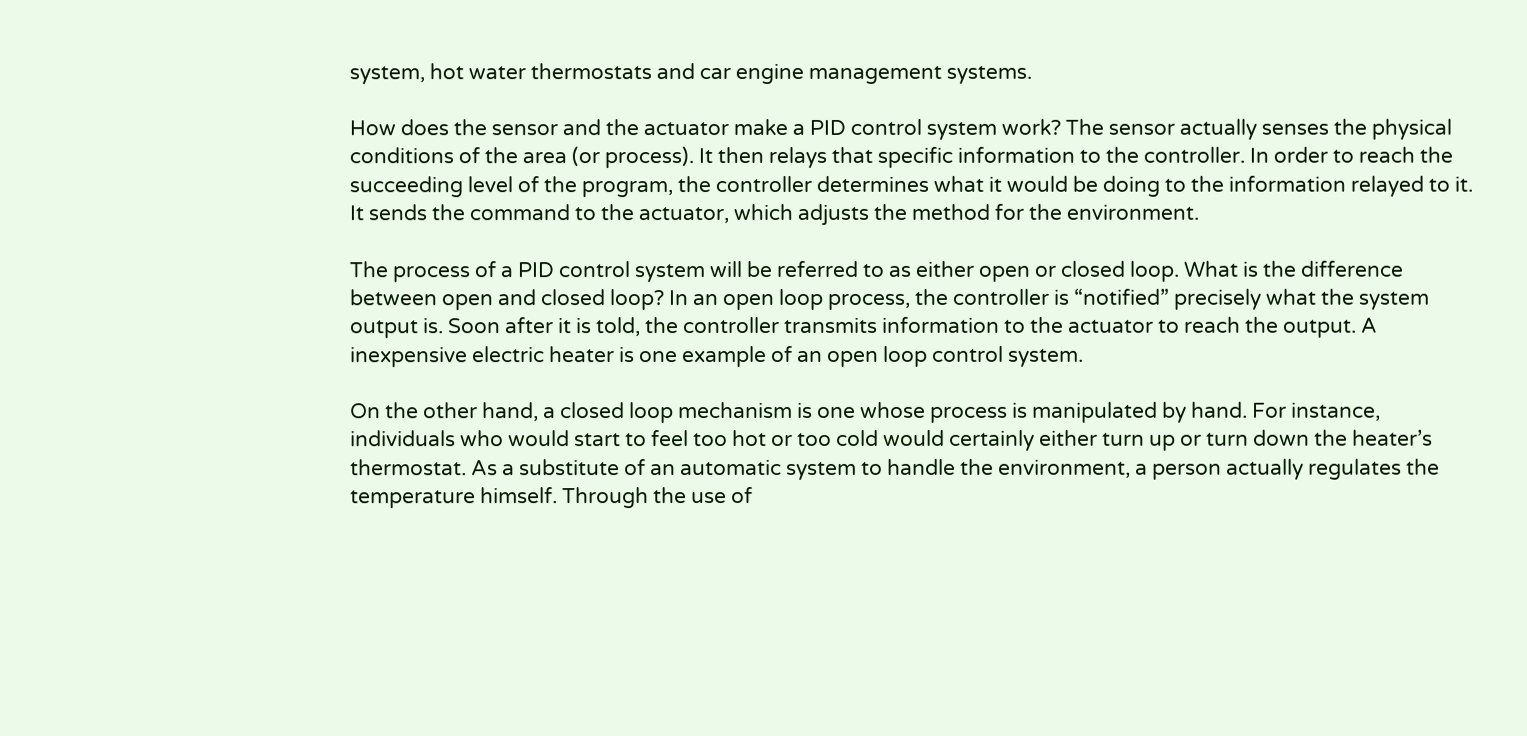system, hot water thermostats and car engine management systems.

How does the sensor and the actuator make a PID control system work? The sensor actually senses the physical conditions of the area (or process). It then relays that specific information to the controller. In order to reach the succeeding level of the program, the controller determines what it would be doing to the information relayed to it. It sends the command to the actuator, which adjusts the method for the environment.

The process of a PID control system will be referred to as either open or closed loop. What is the difference between open and closed loop? In an open loop process, the controller is “notified” precisely what the system output is. Soon after it is told, the controller transmits information to the actuator to reach the output. A inexpensive electric heater is one example of an open loop control system.

On the other hand, a closed loop mechanism is one whose process is manipulated by hand. For instance, individuals who would start to feel too hot or too cold would certainly either turn up or turn down the heater’s thermostat. As a substitute of an automatic system to handle the environment, a person actually regulates the temperature himself. Through the use of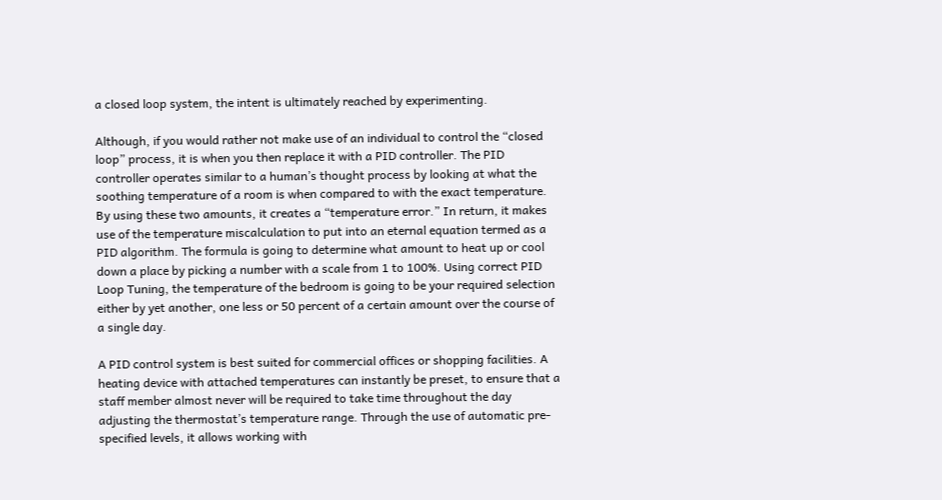a closed loop system, the intent is ultimately reached by experimenting.

Although, if you would rather not make use of an individual to control the “closed loop” process, it is when you then replace it with a PID controller. The PID controller operates similar to a human’s thought process by looking at what the soothing temperature of a room is when compared to with the exact temperature. By using these two amounts, it creates a “temperature error.” In return, it makes use of the temperature miscalculation to put into an eternal equation termed as a PID algorithm. The formula is going to determine what amount to heat up or cool down a place by picking a number with a scale from 1 to 100%. Using correct PID Loop Tuning, the temperature of the bedroom is going to be your required selection either by yet another, one less or 50 percent of a certain amount over the course of a single day.

A PID control system is best suited for commercial offices or shopping facilities. A heating device with attached temperatures can instantly be preset, to ensure that a staff member almost never will be required to take time throughout the day adjusting the thermostat’s temperature range. Through the use of automatic pre-specified levels, it allows working with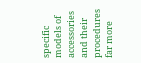specific models of accessories and their procedures far more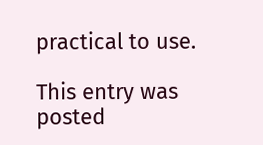practical to use.

This entry was posted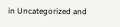in Uncategorized and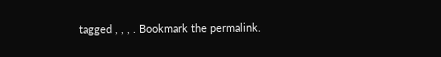tagged , , , . Bookmark the permalink.